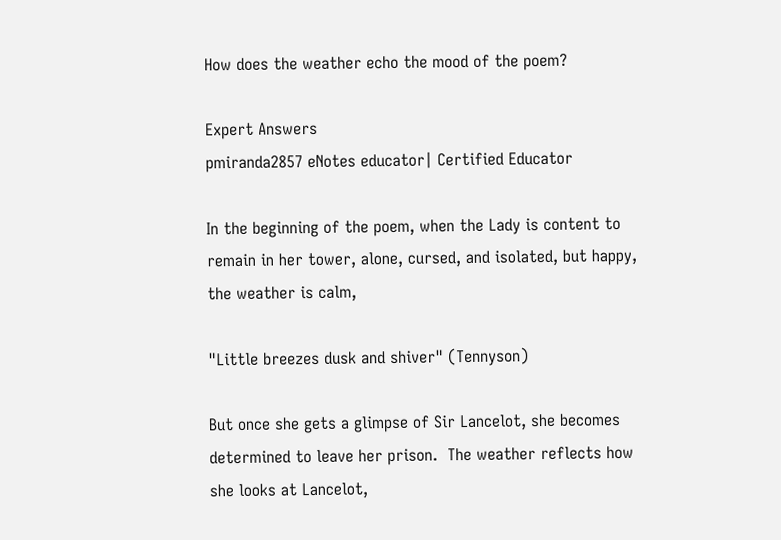How does the weather echo the mood of the poem?

Expert Answers
pmiranda2857 eNotes educator| Certified Educator

In the beginning of the poem, when the Lady is content to remain in her tower, alone, cursed, and isolated, but happy, the weather is calm,

"Little breezes dusk and shiver" (Tennyson)

But once she gets a glimpse of Sir Lancelot, she becomes determined to leave her prison.  The weather reflects how she looks at Lancelot,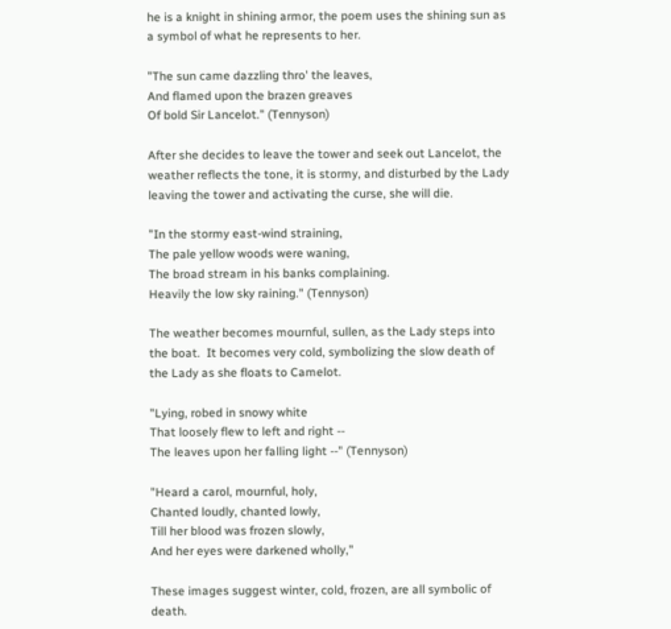he is a knight in shining armor, the poem uses the shining sun as a symbol of what he represents to her.

"The sun came dazzling thro' the leaves,
And flamed upon the brazen greaves
Of bold Sir Lancelot." (Tennyson)

After she decides to leave the tower and seek out Lancelot, the weather reflects the tone, it is stormy, and disturbed by the Lady leaving the tower and activating the curse, she will die.

"In the stormy east-wind straining,
The pale yellow woods were waning,
The broad stream in his banks complaining.
Heavily the low sky raining." (Tennyson)

The weather becomes mournful, sullen, as the Lady steps into the boat.  It becomes very cold, symbolizing the slow death of the Lady as she floats to Camelot.

"Lying, robed in snowy white
That loosely flew to left and right --
The leaves upon her falling light --" (Tennyson)

"Heard a carol, mournful, holy,
Chanted loudly, chanted lowly,
Till her blood was frozen slowly,
And her eyes were darkened wholly,"

These images suggest winter, cold, frozen, are all symbolic of death.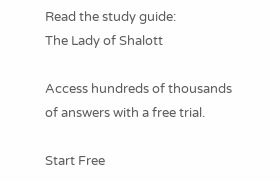Read the study guide:
The Lady of Shalott

Access hundreds of thousands of answers with a free trial.

Start Free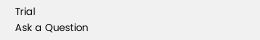Trial
Ask a Question